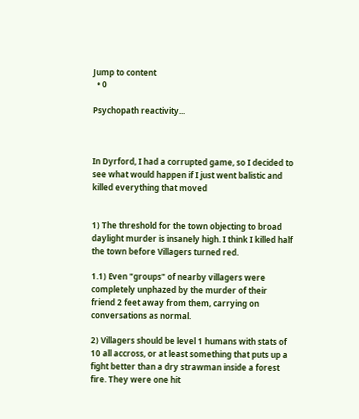Jump to content
  • 0

Psychopath reactivity...



In Dyrford, I had a corrupted game, so I decided to see what would happen if I just went balistic and killed everything that moved


1) The threshold for the town objecting to broad daylight murder is insanely high. I think I killed half the town before Villagers turned red.

1.1) Even "groups" of nearby villagers were completely unphazed by the murder of their friend 2 feet away from them, carrying on conversations as normal.

2) Villagers should be level 1 humans with stats of 10 all accross, or at least something that puts up a fight better than a dry strawman inside a forest fire. They were one hit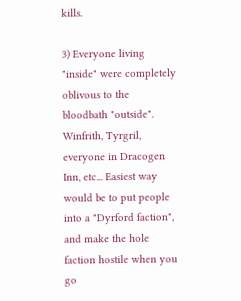kills.

3) Everyone living "inside" were completely oblivous to the bloodbath "outside". Winfrith, Tyrgril, everyone in Dracogen Inn, etc... Easiest way would be to put people into a "Dyrford faction", and make the hole faction hostile when you go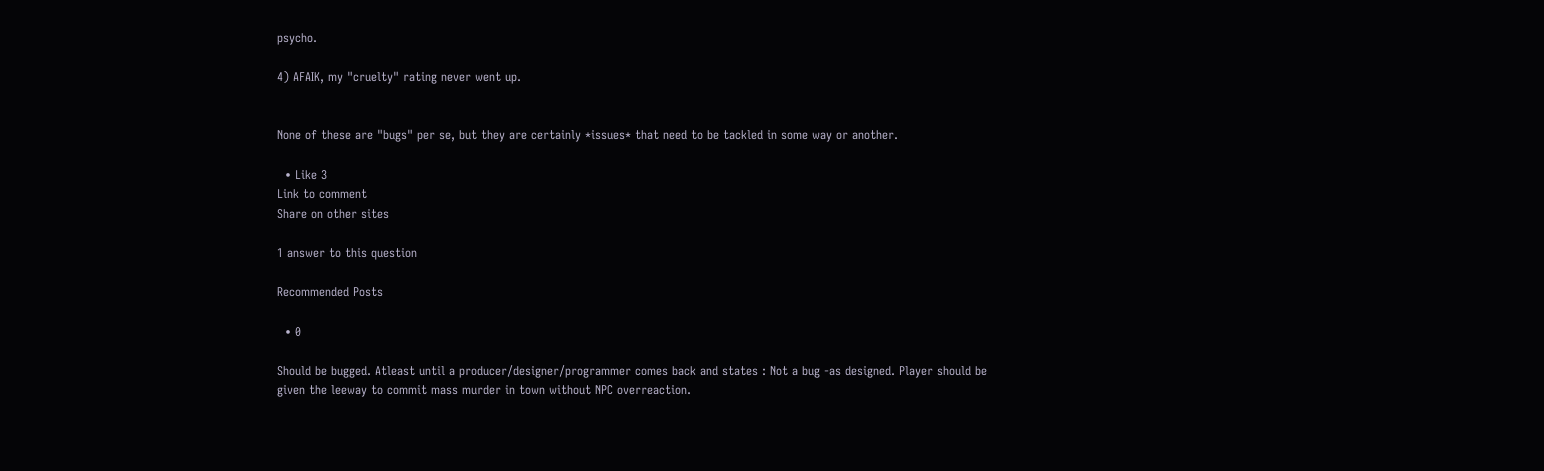psycho.

4) AFAIK, my "cruelty" rating never went up.


None of these are "bugs" per se, but they are certainly *issues* that need to be tackled in some way or another.

  • Like 3
Link to comment
Share on other sites

1 answer to this question

Recommended Posts

  • 0

Should be bugged. Atleast until a producer/designer/programmer comes back and states : Not a bug -as designed. Player should be given the leeway to commit mass murder in town without NPC overreaction.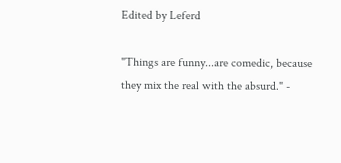Edited by Leferd

"Things are funny...are comedic, because they mix the real with the absurd." -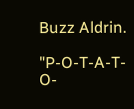Buzz Aldrin.

"P-O-T-A-T-O-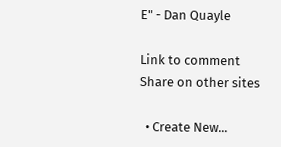E" - Dan Quayle

Link to comment
Share on other sites

  • Create New...